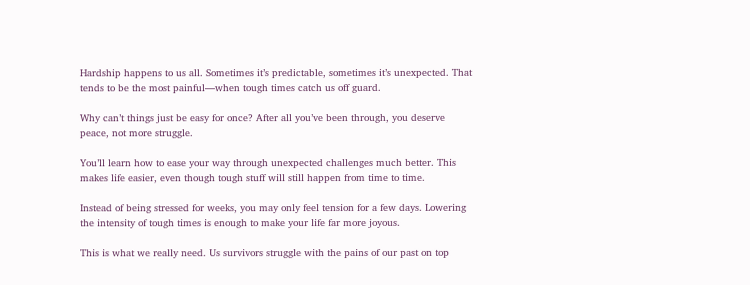Hardship happens to us all. Sometimes it’s predictable, sometimes it’s unexpected. That tends to be the most painful—when tough times catch us off guard.

Why can’t things just be easy for once? After all you’ve been through, you deserve peace, not more struggle.

You’ll learn how to ease your way through unexpected challenges much better. This makes life easier, even though tough stuff will still happen from time to time.

Instead of being stressed for weeks, you may only feel tension for a few days. Lowering the intensity of tough times is enough to make your life far more joyous.

This is what we really need. Us survivors struggle with the pains of our past on top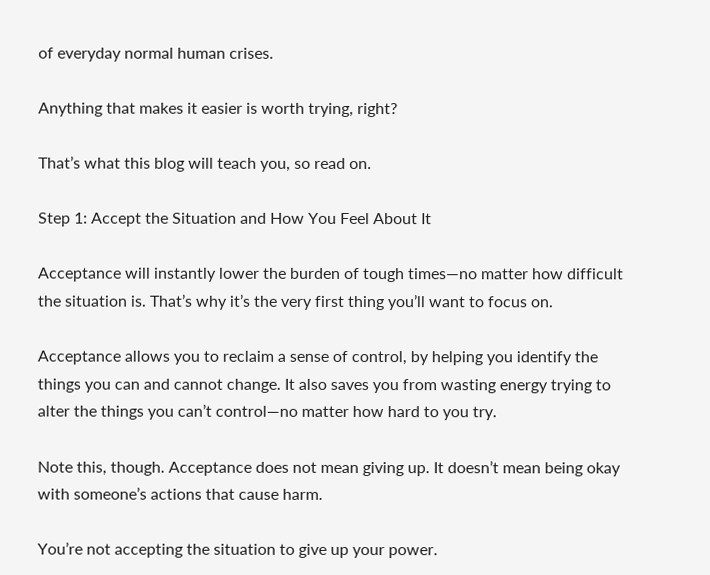of everyday normal human crises.

Anything that makes it easier is worth trying, right?

That’s what this blog will teach you, so read on.

Step 1: Accept the Situation and How You Feel About It

Acceptance will instantly lower the burden of tough times—no matter how difficult the situation is. That’s why it’s the very first thing you’ll want to focus on.

Acceptance allows you to reclaim a sense of control, by helping you identify the things you can and cannot change. It also saves you from wasting energy trying to alter the things you can’t control—no matter how hard to you try.

Note this, though. Acceptance does not mean giving up. It doesn’t mean being okay with someone’s actions that cause harm.

You’re not accepting the situation to give up your power.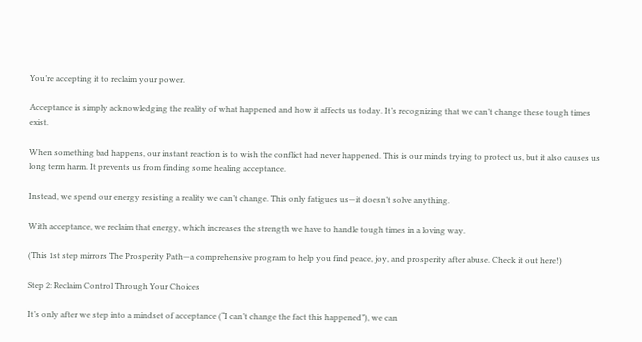You’re accepting it to reclaim your power.

Acceptance is simply acknowledging the reality of what happened and how it affects us today. It’s recognizing that we can’t change these tough times exist.

When something bad happens, our instant reaction is to wish the conflict had never happened. This is our minds trying to protect us, but it also causes us long term harm. It prevents us from finding some healing acceptance.

Instead, we spend our energy resisting a reality we can’t change. This only fatigues us—it doesn’t solve anything.

With acceptance, we reclaim that energy, which increases the strength we have to handle tough times in a loving way.

(This 1st step mirrors The Prosperity Path—a comprehensive program to help you find peace, joy, and prosperity after abuse. Check it out here!)

Step 2: Reclaim Control Through Your Choices

It’s only after we step into a mindset of acceptance (“I can’t change the fact this happened”), we can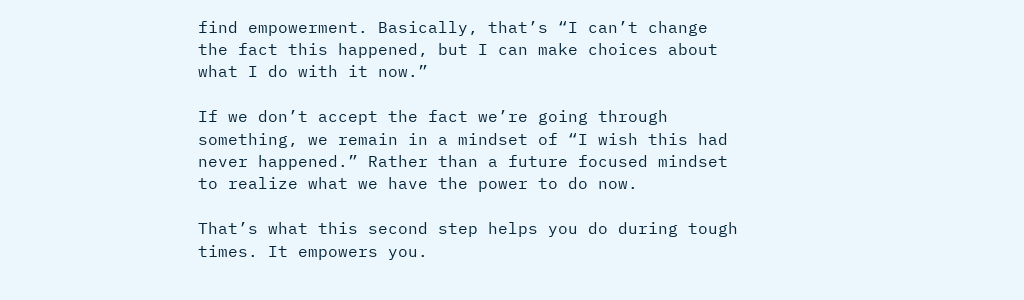find empowerment. Basically, that’s “I can’t change the fact this happened, but I can make choices about what I do with it now.”

If we don’t accept the fact we’re going through something, we remain in a mindset of “I wish this had never happened.” Rather than a future focused mindset to realize what we have the power to do now.

That’s what this second step helps you do during tough times. It empowers you.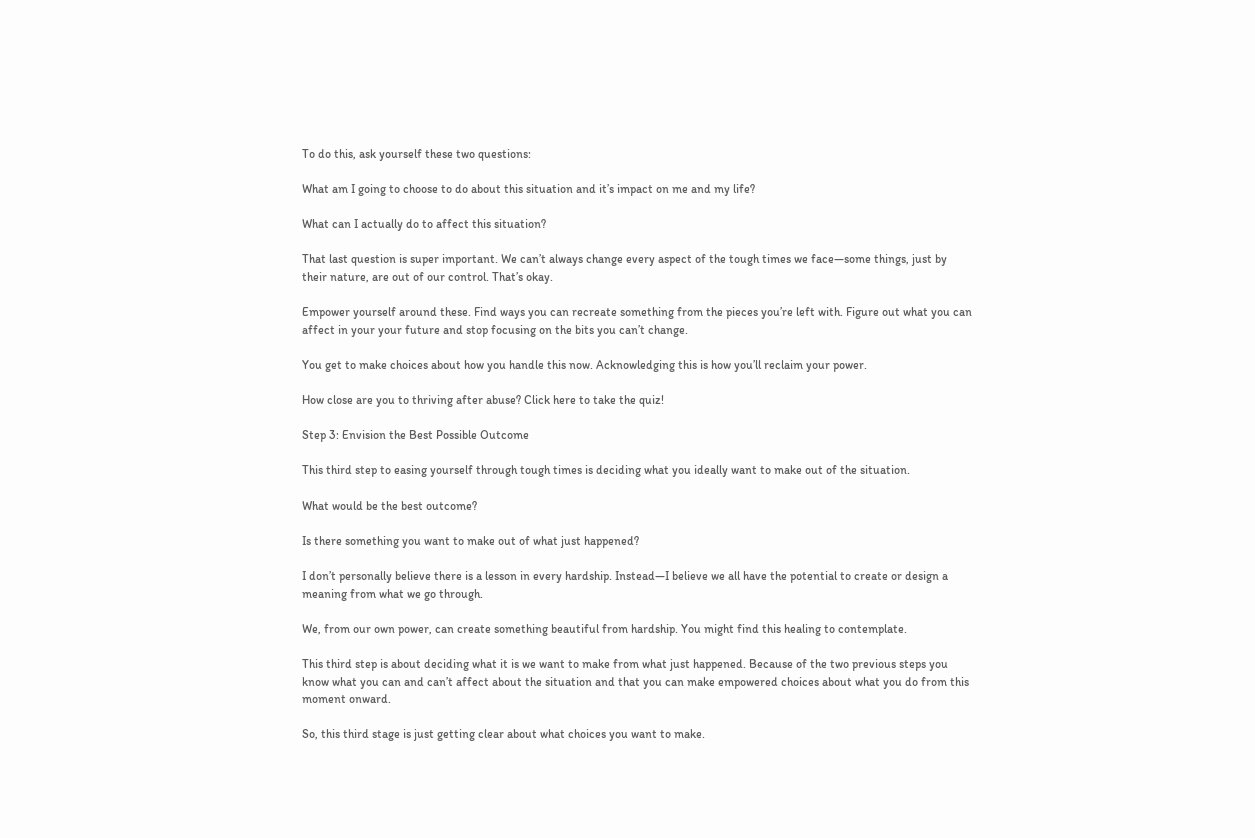To do this, ask yourself these two questions:

What am I going to choose to do about this situation and it’s impact on me and my life?

What can I actually do to affect this situation?

That last question is super important. We can’t always change every aspect of the tough times we face—some things, just by their nature, are out of our control. That’s okay.

Empower yourself around these. Find ways you can recreate something from the pieces you’re left with. Figure out what you can affect in your your future and stop focusing on the bits you can’t change.

You get to make choices about how you handle this now. Acknowledging this is how you’ll reclaim your power.

How close are you to thriving after abuse? Click here to take the quiz!

Step 3: Envision the Best Possible Outcome

This third step to easing yourself through tough times is deciding what you ideally want to make out of the situation.

What would be the best outcome?

Is there something you want to make out of what just happened?

I don’t personally believe there is a lesson in every hardship. Instead—I believe we all have the potential to create or design a meaning from what we go through.

We, from our own power, can create something beautiful from hardship. You might find this healing to contemplate.

This third step is about deciding what it is we want to make from what just happened. Because of the two previous steps you know what you can and can’t affect about the situation and that you can make empowered choices about what you do from this moment onward.

So, this third stage is just getting clear about what choices you want to make.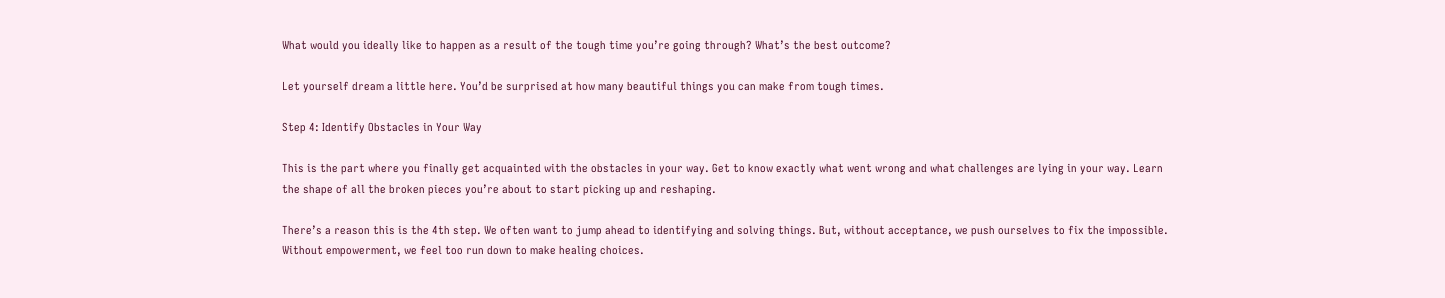What would you ideally like to happen as a result of the tough time you’re going through? What’s the best outcome?

Let yourself dream a little here. You’d be surprised at how many beautiful things you can make from tough times.

Step 4: Identify Obstacles in Your Way

This is the part where you finally get acquainted with the obstacles in your way. Get to know exactly what went wrong and what challenges are lying in your way. Learn the shape of all the broken pieces you’re about to start picking up and reshaping.

There’s a reason this is the 4th step. We often want to jump ahead to identifying and solving things. But, without acceptance, we push ourselves to fix the impossible. Without empowerment, we feel too run down to make healing choices.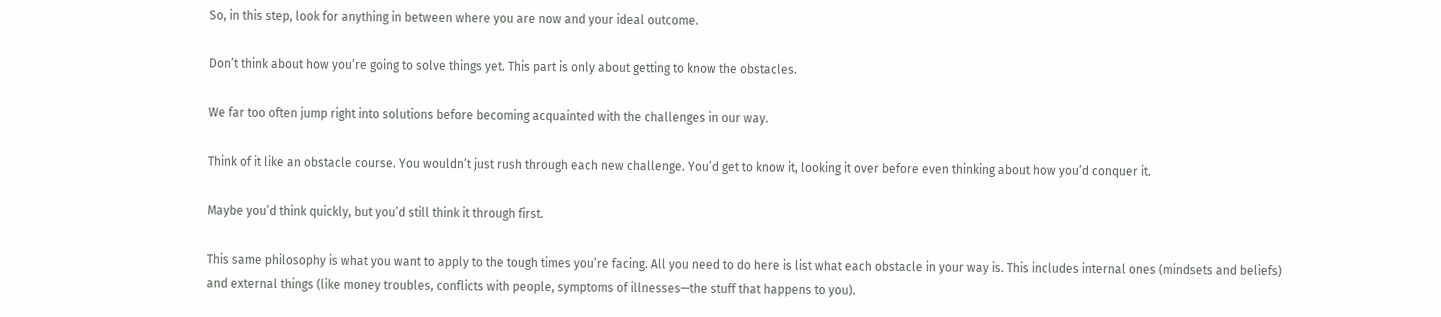So, in this step, look for anything in between where you are now and your ideal outcome.

Don’t think about how you’re going to solve things yet. This part is only about getting to know the obstacles.

We far too often jump right into solutions before becoming acquainted with the challenges in our way.

Think of it like an obstacle course. You wouldn’t just rush through each new challenge. You’d get to know it, looking it over before even thinking about how you’d conquer it.

Maybe you’d think quickly, but you’d still think it through first.

This same philosophy is what you want to apply to the tough times you’re facing. All you need to do here is list what each obstacle in your way is. This includes internal ones (mindsets and beliefs) and external things (like money troubles, conflicts with people, symptoms of illnesses—the stuff that happens to you).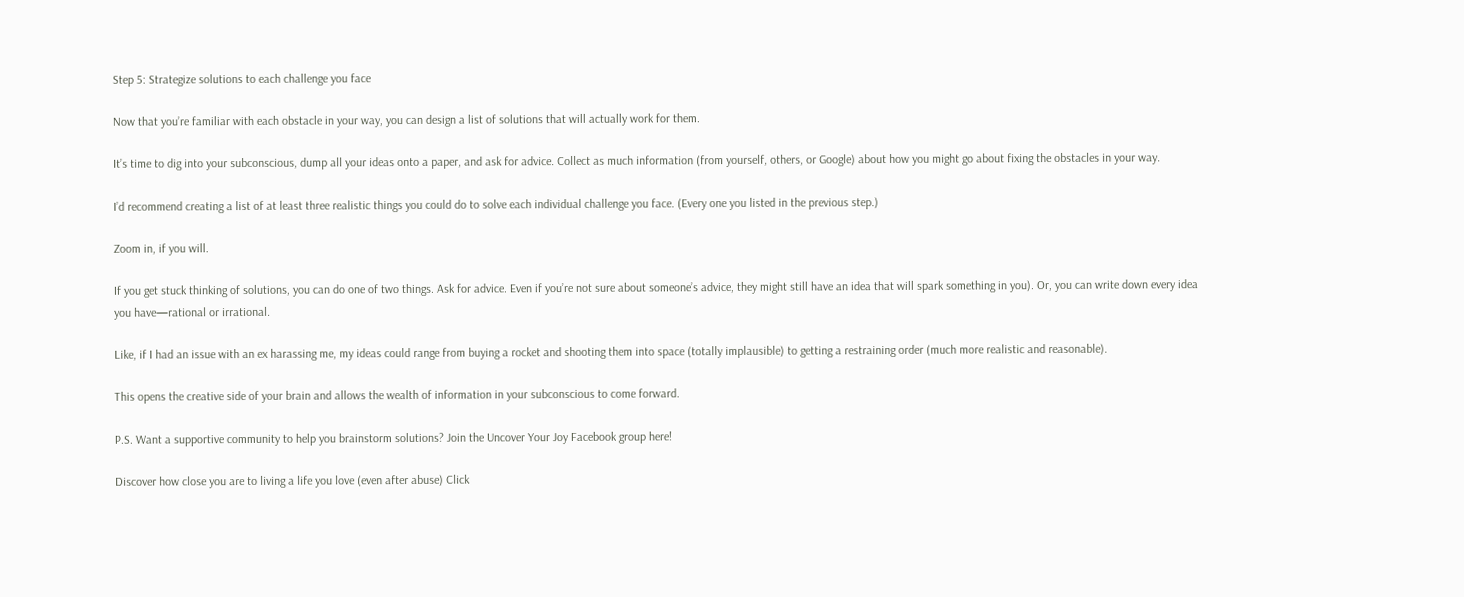Step 5: Strategize solutions to each challenge you face

Now that you’re familiar with each obstacle in your way, you can design a list of solutions that will actually work for them.

It’s time to dig into your subconscious, dump all your ideas onto a paper, and ask for advice. Collect as much information (from yourself, others, or Google) about how you might go about fixing the obstacles in your way.

I’d recommend creating a list of at least three realistic things you could do to solve each individual challenge you face. (Every one you listed in the previous step.)

Zoom in, if you will.

If you get stuck thinking of solutions, you can do one of two things. Ask for advice. Even if you’re not sure about someone’s advice, they might still have an idea that will spark something in you). Or, you can write down every idea you have—rational or irrational.

Like, if I had an issue with an ex harassing me, my ideas could range from buying a rocket and shooting them into space (totally implausible) to getting a restraining order (much more realistic and reasonable).

This opens the creative side of your brain and allows the wealth of information in your subconscious to come forward.

P.S. Want a supportive community to help you brainstorm solutions? Join the Uncover Your Joy Facebook group here!

Discover how close you are to living a life you love (even after abuse) Click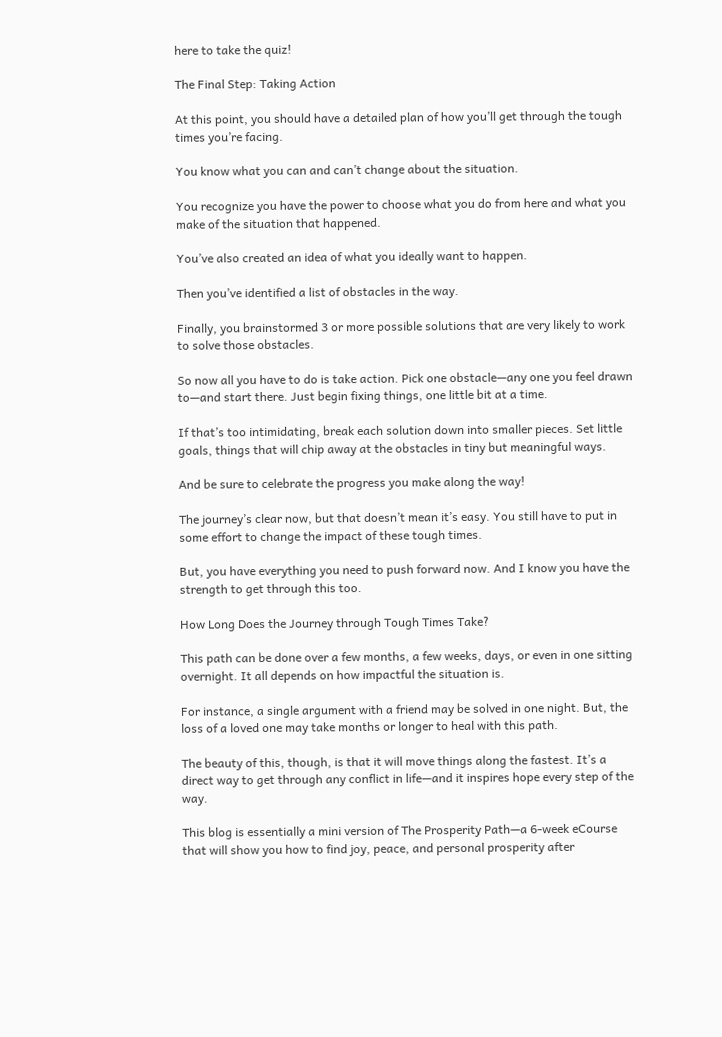here to take the quiz!

The Final Step: Taking Action

At this point, you should have a detailed plan of how you’ll get through the tough times you’re facing.

You know what you can and can’t change about the situation.

You recognize you have the power to choose what you do from here and what you make of the situation that happened.

You’ve also created an idea of what you ideally want to happen.

Then you’ve identified a list of obstacles in the way.

Finally, you brainstormed 3 or more possible solutions that are very likely to work to solve those obstacles.

So now all you have to do is take action. Pick one obstacle—any one you feel drawn to—and start there. Just begin fixing things, one little bit at a time.

If that’s too intimidating, break each solution down into smaller pieces. Set little goals, things that will chip away at the obstacles in tiny but meaningful ways.

And be sure to celebrate the progress you make along the way!

The journey’s clear now, but that doesn’t mean it’s easy. You still have to put in some effort to change the impact of these tough times.

But, you have everything you need to push forward now. And I know you have the strength to get through this too.

How Long Does the Journey through Tough Times Take?

This path can be done over a few months, a few weeks, days, or even in one sitting overnight. It all depends on how impactful the situation is.

For instance, a single argument with a friend may be solved in one night. But, the loss of a loved one may take months or longer to heal with this path.

The beauty of this, though, is that it will move things along the fastest. It’s a direct way to get through any conflict in life—and it inspires hope every step of the way.

This blog is essentially a mini version of The Prosperity Path—a 6-week eCourse that will show you how to find joy, peace, and personal prosperity after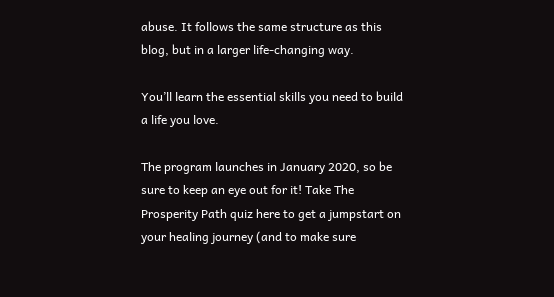abuse. It follows the same structure as this blog, but in a larger life-changing way.

You’ll learn the essential skills you need to build a life you love.

The program launches in January 2020, so be sure to keep an eye out for it! Take The Prosperity Path quiz here to get a jumpstart on your healing journey (and to make sure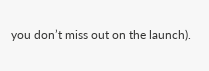you don’t miss out on the launch).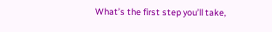What’s the first step you’ll take,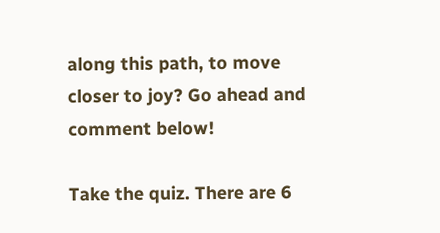along this path, to move closer to joy? Go ahead and comment below!

Take the quiz. There are 6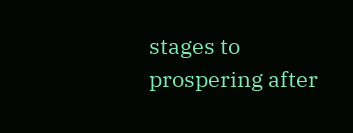stages to prospering after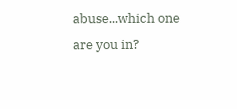abuse...which one are you in?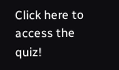Click here to access the quiz!